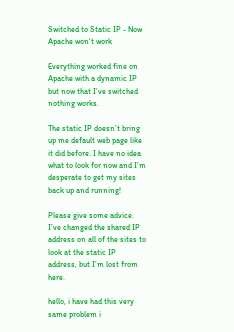Switched to Static IP - Now Apache won't work

Everything worked fine on Apache with a dynamic IP but now that I’ve switched nothing works.

The static IP doesn’t bring up me default web page like it did before. I have no idea what to look for now and I’m desperate to get my sites back up and running!

Please give some advice. I’ve changed the shared IP address on all of the sites to look at the static IP address, but I’m lost from here.

hello, i have had this very same problem i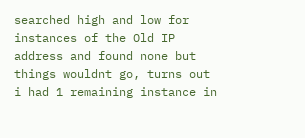searched high and low for instances of the Old IP address and found none but things wouldnt go, turns out i had 1 remaining instance in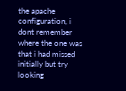the apache configuration, i dont remember where the one was that i had missed initially but try looking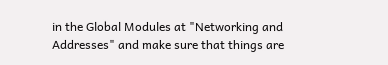in the Global Modules at "Networking and Addresses" and make sure that things are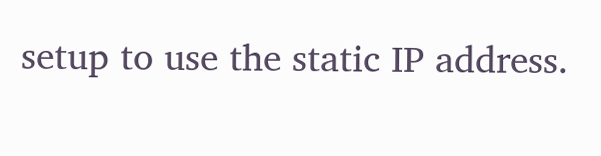setup to use the static IP address.